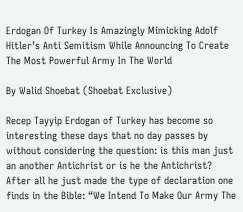Erdogan Of Turkey Is Amazingly Mimicking Adolf Hitler’s Anti Semitism While Announcing To Create The Most Powerful Army In The World

By Walid Shoebat (Shoebat Exclusive)

Recep Tayyip Erdogan of Turkey has become so interesting these days that no day passes by without considering the question: is this man just an another Antichrist or is he the Antichrist? After all he just made the type of declaration one finds in the Bible: “We Intend To Make Our Army The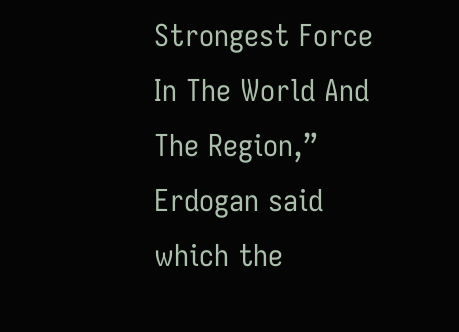Strongest Force In The World And The Region,” Erdogan said which the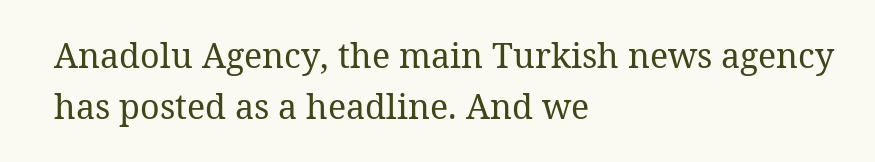Anadolu Agency, the main Turkish news agency has posted as a headline. And we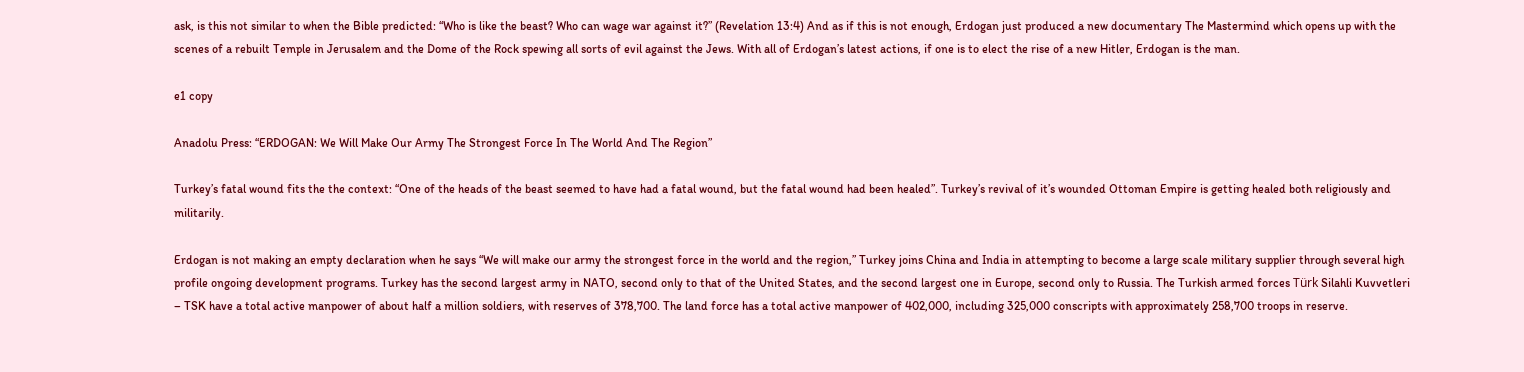ask, is this not similar to when the Bible predicted: “Who is like the beast? Who can wage war against it?” (Revelation 13:4) And as if this is not enough, Erdogan just produced a new documentary The Mastermind which opens up with the scenes of a rebuilt Temple in Jerusalem and the Dome of the Rock spewing all sorts of evil against the Jews. With all of Erdogan’s latest actions, if one is to elect the rise of a new Hitler, Erdogan is the man.

e1 copy

Anadolu Press: “ERDOGAN: We Will Make Our Army The Strongest Force In The World And The Region”

Turkey’s fatal wound fits the the context: “One of the heads of the beast seemed to have had a fatal wound, but the fatal wound had been healed”. Turkey’s revival of it’s wounded Ottoman Empire is getting healed both religiously and militarily.

Erdogan is not making an empty declaration when he says “We will make our army the strongest force in the world and the region,” Turkey joins China and India in attempting to become a large scale military supplier through several high profile ongoing development programs. Turkey has the second largest army in NATO, second only to that of the United States, and the second largest one in Europe, second only to Russia. The Turkish armed forces Türk Silahli Kuvvetleri – TSK have a total active manpower of about half a million soldiers, with reserves of 378,700. The land force has a total active manpower of 402,000, including 325,000 conscripts with approximately 258,700 troops in reserve.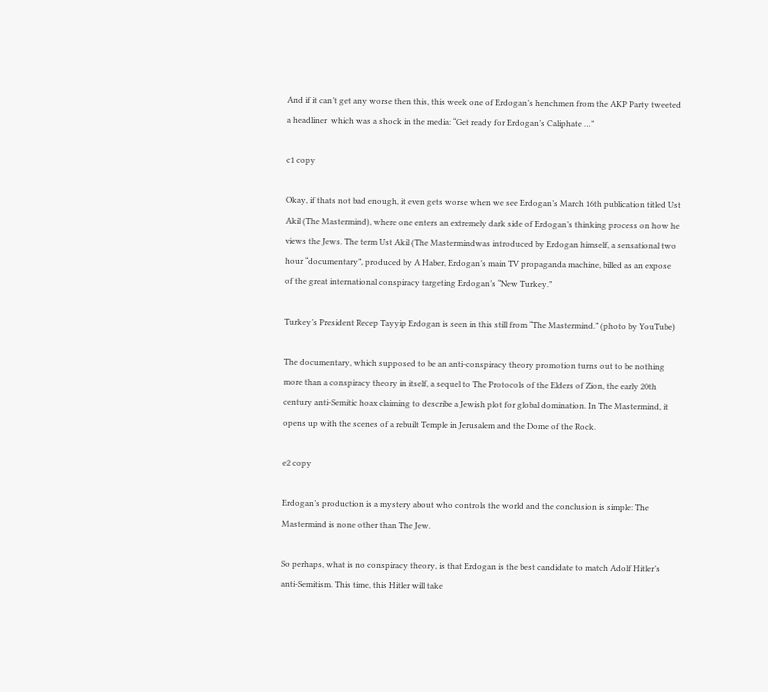And if it can’t get any worse then this, this week one of Erdogan’s henchmen from the AKP Party tweeted a headliner  which was a shock in the media: “Get ready for Erdogan’s Caliphate …”

c1 copy

Okay, if thats not bad enough, it even gets worse when we see Erdogan’s March 16th publication titled Ust Akil (The Mastermind), where one enters an extremely dark side of Erdogan’s thinking process on how he views the Jews. The term Ust Akil (The Mastermindwas introduced by Erdogan himself, a sensational two hour “documentary”, produced by A Haber, Erdogan’s main TV propaganda machine, billed as an expose of the great international conspiracy targeting Erdogan’s “New Turkey.”

Turkey’s President Recep Tayyip Erdogan is seen in this still from “The Mastermind.” (photo by YouTube)

The documentary, which supposed to be an anti-conspiracy theory promotion turns out to be nothing more than a conspiracy theory in itself, a sequel to The Protocols of the Elders of Zion, the early 20th century anti-Semitic hoax claiming to describe a Jewish plot for global domination. In The Mastermind, it opens up with the scenes of a rebuilt Temple in Jerusalem and the Dome of the Rock.

e2 copy

Erdogan’s production is a mystery about who controls the world and the conclusion is simple: The Mastermind is none other than The Jew.

So perhaps, what is no conspiracy theory, is that Erdogan is the best candidate to match Adolf Hitler’s anti-Semitism. This time, this Hitler will take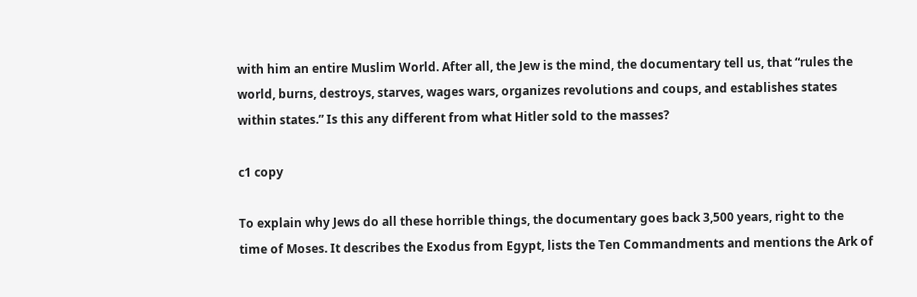with him an entire Muslim World. After all, the Jew is the mind, the documentary tell us, that “rules the world, burns, destroys, starves, wages wars, organizes revolutions and coups, and establishes states within states.” Is this any different from what Hitler sold to the masses?

c1 copy

To explain why Jews do all these horrible things, the documentary goes back 3,500 years, right to the time of Moses. It describes the Exodus from Egypt, lists the Ten Commandments and mentions the Ark of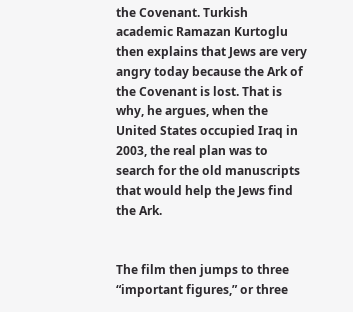the Covenant. Turkish academic Ramazan Kurtoglu then explains that Jews are very angry today because the Ark of the Covenant is lost. That is why, he argues, when the United States occupied Iraq in 2003, the real plan was to search for the old manuscripts that would help the Jews find the Ark.


The film then jumps to three “important figures,” or three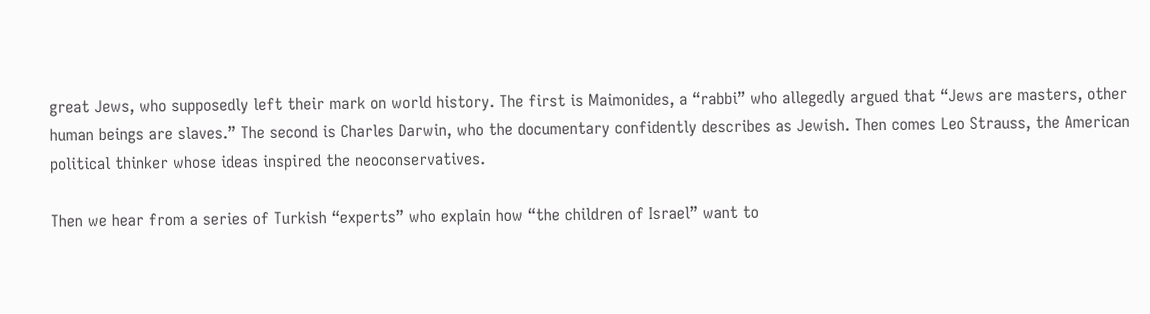great Jews, who supposedly left their mark on world history. The first is Maimonides, a “rabbi” who allegedly argued that “Jews are masters, other human beings are slaves.” The second is Charles Darwin, who the documentary confidently describes as Jewish. Then comes Leo Strauss, the American political thinker whose ideas inspired the neoconservatives.

Then we hear from a series of Turkish “experts” who explain how “the children of Israel” want to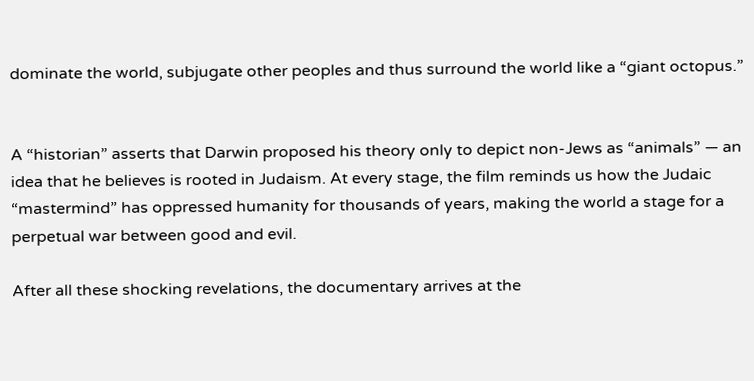dominate the world, subjugate other peoples and thus surround the world like a “giant octopus.”


A “historian” asserts that Darwin proposed his theory only to depict non-Jews as “animals” — an idea that he believes is rooted in Judaism. At every stage, the film reminds us how the Judaic “mastermind” has oppressed humanity for thousands of years, making the world a stage for a perpetual war between good and evil.

After all these shocking revelations, the documentary arrives at the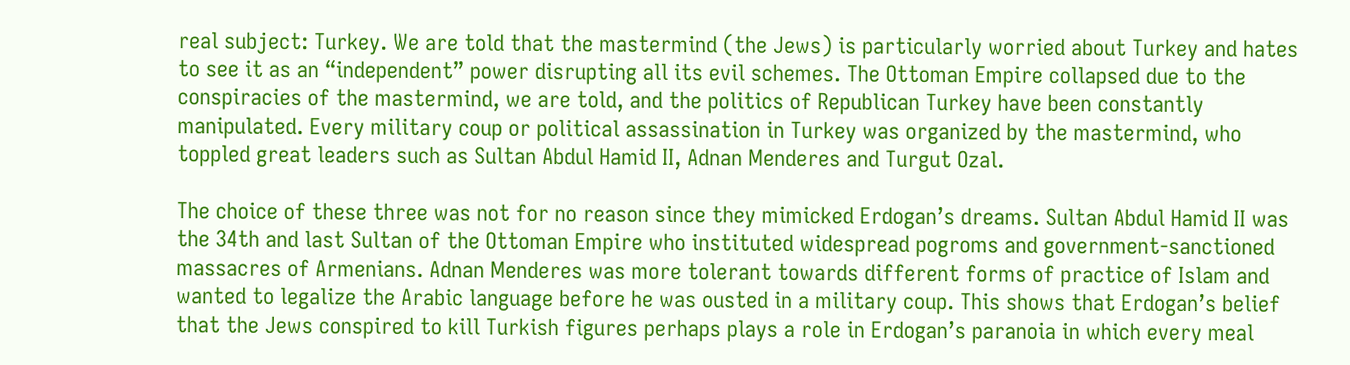real subject: Turkey. We are told that the mastermind (the Jews) is particularly worried about Turkey and hates to see it as an “independent” power disrupting all its evil schemes. The Ottoman Empire collapsed due to the conspiracies of the mastermind, we are told, and the politics of Republican Turkey have been constantly manipulated. Every military coup or political assassination in Turkey was organized by the mastermind, who toppled great leaders such as Sultan Abdul Hamid II, Adnan Menderes and Turgut Ozal.

The choice of these three was not for no reason since they mimicked Erdogan’s dreams. Sultan Abdul Hamid II was the 34th and last Sultan of the Ottoman Empire who instituted widespread pogroms and government-sanctioned massacres of Armenians. Adnan Menderes was more tolerant towards different forms of practice of Islam and wanted to legalize the Arabic language before he was ousted in a military coup. This shows that Erdogan’s belief that the Jews conspired to kill Turkish figures perhaps plays a role in Erdogan’s paranoia in which every meal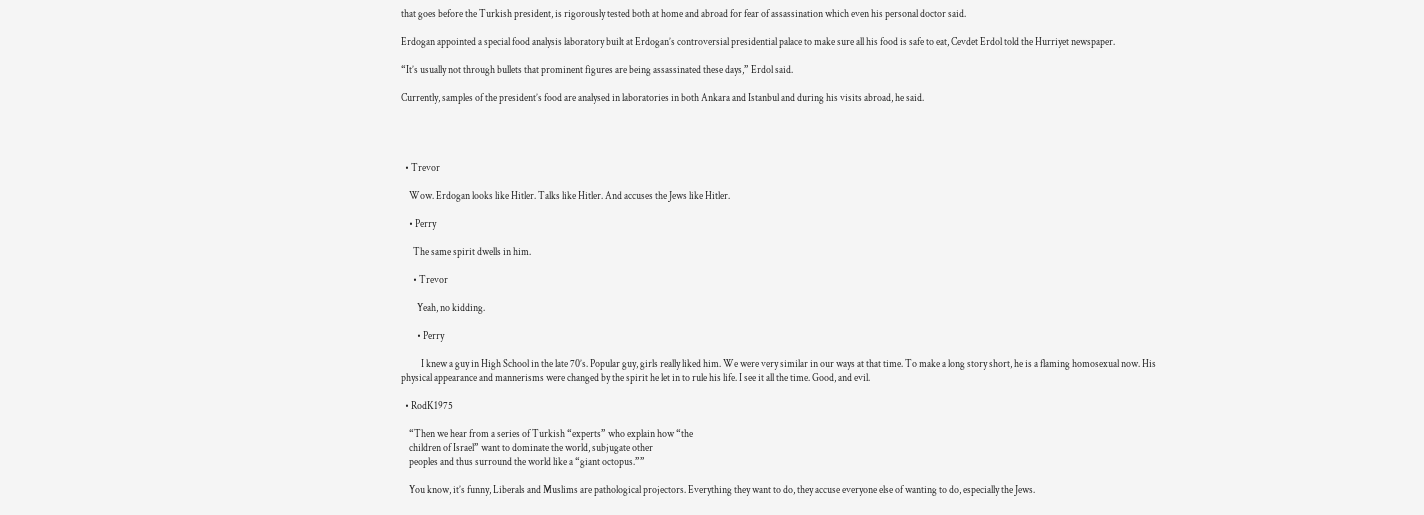that goes before the Turkish president, is rigorously tested both at home and abroad for fear of assassination which even his personal doctor said.

Erdogan appointed a special food analysis laboratory built at Erdogan’s controversial presidential palace to make sure all his food is safe to eat, Cevdet Erdol told the Hurriyet newspaper.

“It’s usually not through bullets that prominent figures are being assassinated these days,” Erdol said.

Currently, samples of the president’s food are analysed in laboratories in both Ankara and Istanbul and during his visits abroad, he said.




  • Trevor

    Wow. Erdogan looks like Hitler. Talks like Hitler. And accuses the Jews like Hitler.

    • Perry

      The same spirit dwells in him.

      • Trevor

        Yeah, no kidding.

        • Perry

          I knew a guy in High School in the late 70’s. Popular guy, girls really liked him. We were very similar in our ways at that time. To make a long story short, he is a flaming homosexual now. His physical appearance and mannerisms were changed by the spirit he let in to rule his life. I see it all the time. Good, and evil.

  • RodK1975

    “Then we hear from a series of Turkish “experts” who explain how “the
    children of Israel” want to dominate the world, subjugate other
    peoples and thus surround the world like a “giant octopus.””

    You know, it’s funny, Liberals and Muslims are pathological projectors. Everything they want to do, they accuse everyone else of wanting to do, especially the Jews.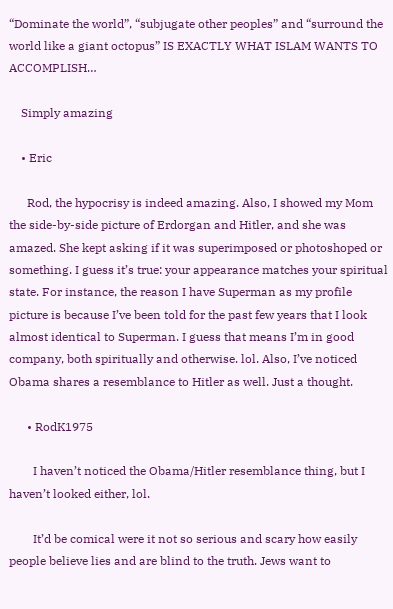“Dominate the world”, “subjugate other peoples” and “surround the world like a giant octopus” IS EXACTLY WHAT ISLAM WANTS TO ACCOMPLISH…

    Simply amazing

    • Eric

      Rod, the hypocrisy is indeed amazing. Also, I showed my Mom the side-by-side picture of Erdorgan and Hitler, and she was amazed. She kept asking if it was superimposed or photoshoped or something. I guess it’s true: your appearance matches your spiritual state. For instance, the reason I have Superman as my profile picture is because I’ve been told for the past few years that I look almost identical to Superman. I guess that means I’m in good company, both spiritually and otherwise. lol. Also, I’ve noticed Obama shares a resemblance to Hitler as well. Just a thought.

      • RodK1975

        I haven’t noticed the Obama/Hitler resemblance thing, but I haven’t looked either, lol.

        It’d be comical were it not so serious and scary how easily people believe lies and are blind to the truth. Jews want to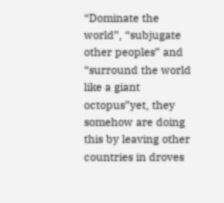“Dominate the world”, “subjugate other peoples” and “surround the world like a giant octopus”yet, they somehow are doing this by leaving other countries in droves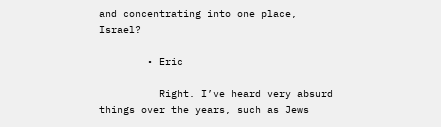and concentrating into one place, Israel?

        • Eric

          Right. I’ve heard very absurd things over the years, such as Jews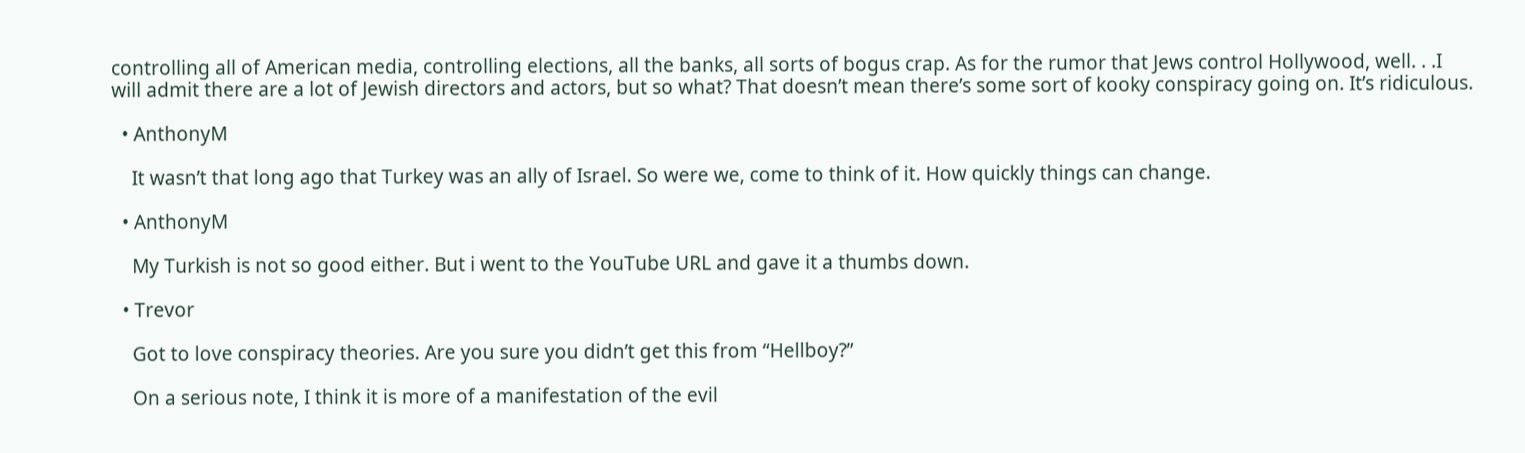controlling all of American media, controlling elections, all the banks, all sorts of bogus crap. As for the rumor that Jews control Hollywood, well. . .I will admit there are a lot of Jewish directors and actors, but so what? That doesn’t mean there’s some sort of kooky conspiracy going on. It’s ridiculous.

  • AnthonyM

    It wasn’t that long ago that Turkey was an ally of Israel. So were we, come to think of it. How quickly things can change.

  • AnthonyM

    My Turkish is not so good either. But i went to the YouTube URL and gave it a thumbs down.

  • Trevor

    Got to love conspiracy theories. Are you sure you didn’t get this from “Hellboy?”

    On a serious note, I think it is more of a manifestation of the evil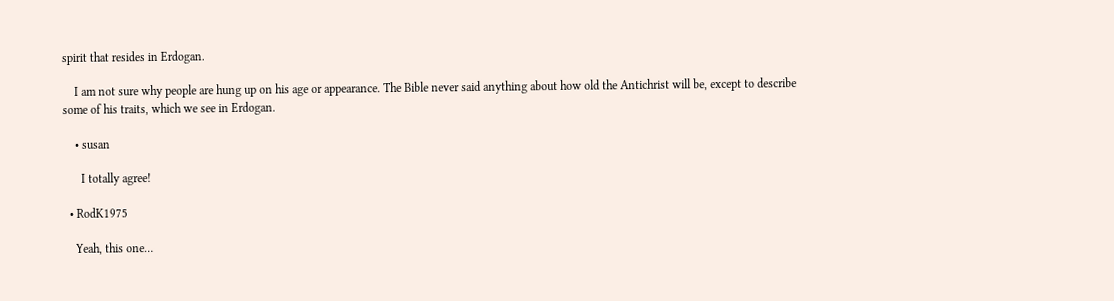spirit that resides in Erdogan.

    I am not sure why people are hung up on his age or appearance. The Bible never said anything about how old the Antichrist will be, except to describe some of his traits, which we see in Erdogan.

    • susan

      I totally agree!

  • RodK1975

    Yeah, this one…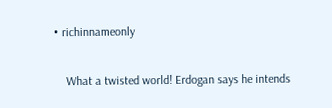• richinnameonly

    What a twisted world! Erdogan says he intends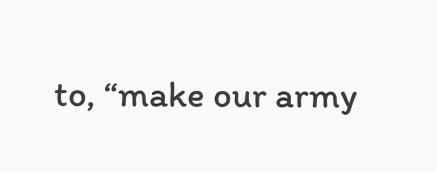to, “make our army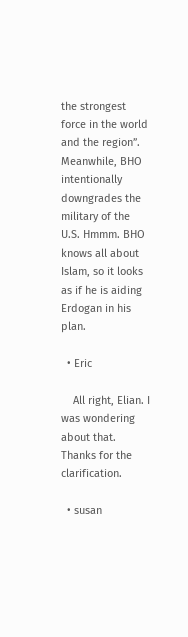the strongest force in the world and the region”. Meanwhile, BHO intentionally downgrades the military of the U.S. Hmmm. BHO knows all about Islam, so it looks as if he is aiding Erdogan in his plan.

  • Eric

    All right, Elian. I was wondering about that. Thanks for the clarification.

  • susan